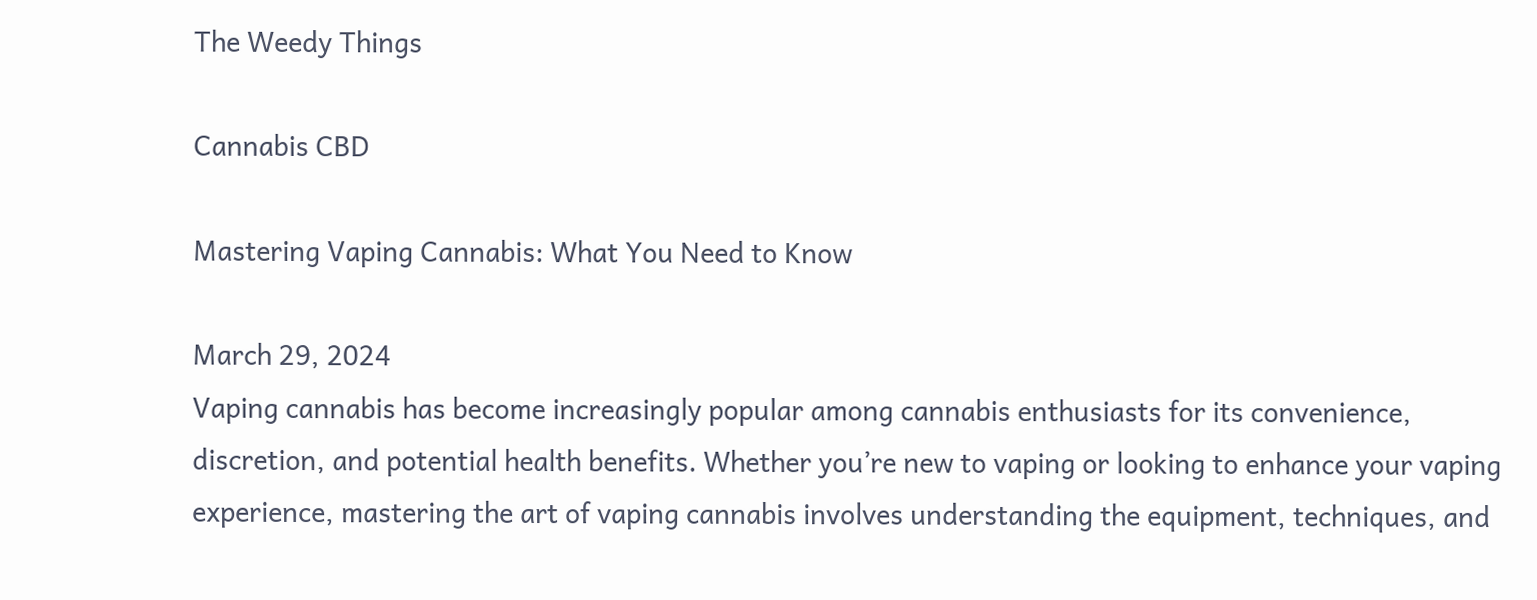The Weedy Things

Cannabis CBD

Mastering Vaping Cannabis: What You Need to Know

March 29, 2024
Vaping cannabis has become increasingly popular among cannabis enthusiasts for its convenience, discretion, and potential health benefits. Whether you’re new to vaping or looking to enhance your vaping experience, mastering the art of vaping cannabis involves understanding the equipment, techniques, and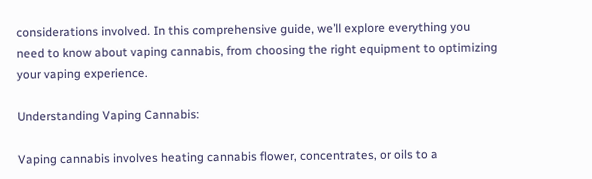considerations involved. In this comprehensive guide, we’ll explore everything you need to know about vaping cannabis, from choosing the right equipment to optimizing your vaping experience.

Understanding Vaping Cannabis:

Vaping cannabis involves heating cannabis flower, concentrates, or oils to a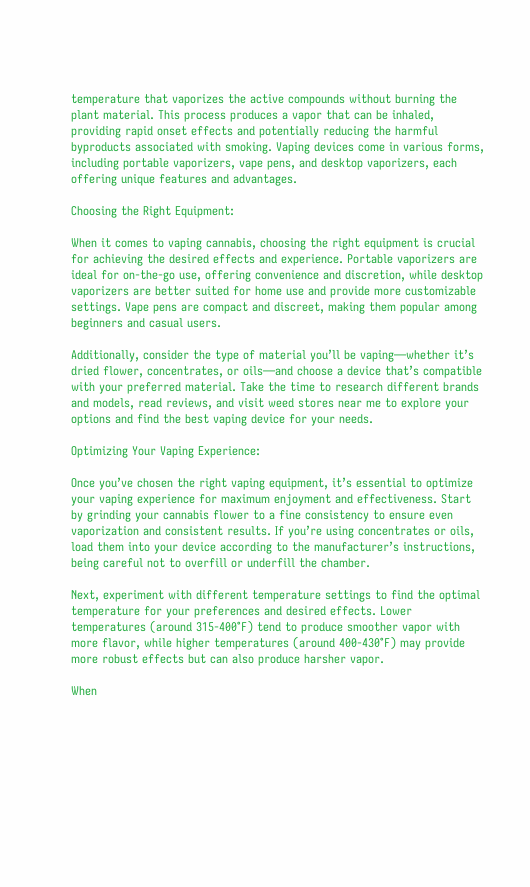temperature that vaporizes the active compounds without burning the plant material. This process produces a vapor that can be inhaled, providing rapid onset effects and potentially reducing the harmful byproducts associated with smoking. Vaping devices come in various forms, including portable vaporizers, vape pens, and desktop vaporizers, each offering unique features and advantages.

Choosing the Right Equipment:

When it comes to vaping cannabis, choosing the right equipment is crucial for achieving the desired effects and experience. Portable vaporizers are ideal for on-the-go use, offering convenience and discretion, while desktop vaporizers are better suited for home use and provide more customizable settings. Vape pens are compact and discreet, making them popular among beginners and casual users.

Additionally, consider the type of material you’ll be vaping—whether it’s dried flower, concentrates, or oils—and choose a device that’s compatible with your preferred material. Take the time to research different brands and models, read reviews, and visit weed stores near me to explore your options and find the best vaping device for your needs.

Optimizing Your Vaping Experience:

Once you’ve chosen the right vaping equipment, it’s essential to optimize your vaping experience for maximum enjoyment and effectiveness. Start by grinding your cannabis flower to a fine consistency to ensure even vaporization and consistent results. If you’re using concentrates or oils, load them into your device according to the manufacturer’s instructions, being careful not to overfill or underfill the chamber.

Next, experiment with different temperature settings to find the optimal temperature for your preferences and desired effects. Lower temperatures (around 315-400°F) tend to produce smoother vapor with more flavor, while higher temperatures (around 400-430°F) may provide more robust effects but can also produce harsher vapor.

When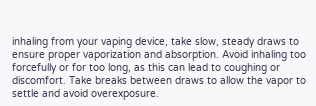inhaling from your vaping device, take slow, steady draws to ensure proper vaporization and absorption. Avoid inhaling too forcefully or for too long, as this can lead to coughing or discomfort. Take breaks between draws to allow the vapor to settle and avoid overexposure.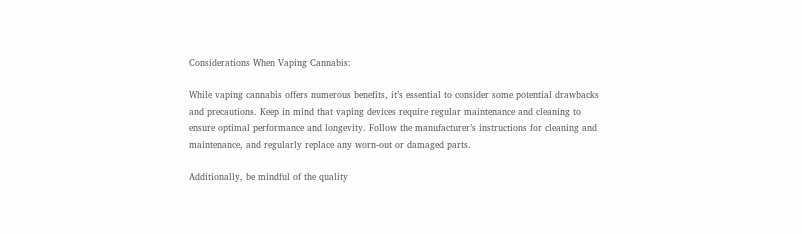Considerations When Vaping Cannabis:

While vaping cannabis offers numerous benefits, it’s essential to consider some potential drawbacks and precautions. Keep in mind that vaping devices require regular maintenance and cleaning to ensure optimal performance and longevity. Follow the manufacturer’s instructions for cleaning and maintenance, and regularly replace any worn-out or damaged parts.

Additionally, be mindful of the quality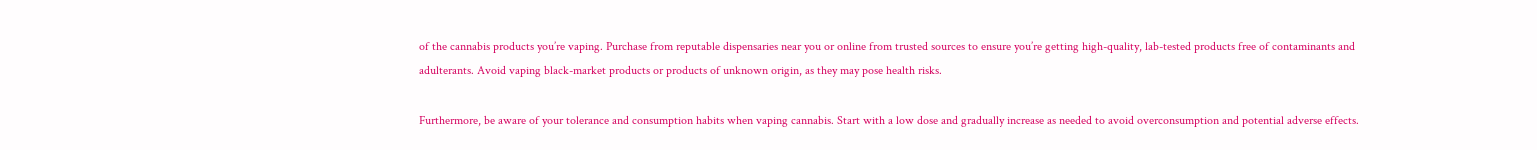of the cannabis products you’re vaping. Purchase from reputable dispensaries near you or online from trusted sources to ensure you’re getting high-quality, lab-tested products free of contaminants and adulterants. Avoid vaping black-market products or products of unknown origin, as they may pose health risks.

Furthermore, be aware of your tolerance and consumption habits when vaping cannabis. Start with a low dose and gradually increase as needed to avoid overconsumption and potential adverse effects.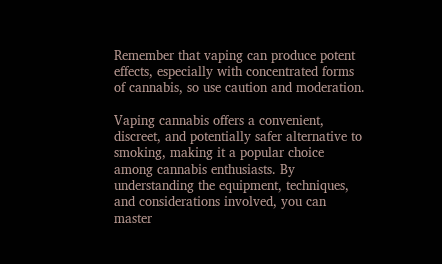Remember that vaping can produce potent effects, especially with concentrated forms of cannabis, so use caution and moderation.

Vaping cannabis offers a convenient, discreet, and potentially safer alternative to smoking, making it a popular choice among cannabis enthusiasts. By understanding the equipment, techniques, and considerations involved, you can master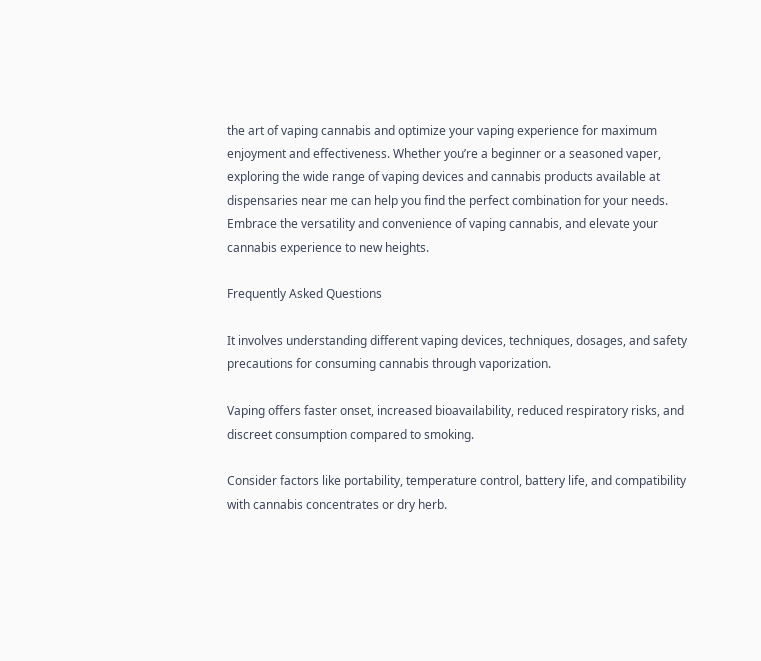the art of vaping cannabis and optimize your vaping experience for maximum enjoyment and effectiveness. Whether you’re a beginner or a seasoned vaper, exploring the wide range of vaping devices and cannabis products available at dispensaries near me can help you find the perfect combination for your needs. Embrace the versatility and convenience of vaping cannabis, and elevate your cannabis experience to new heights.

Frequently Asked Questions

It involves understanding different vaping devices, techniques, dosages, and safety precautions for consuming cannabis through vaporization.

Vaping offers faster onset, increased bioavailability, reduced respiratory risks, and discreet consumption compared to smoking.

Consider factors like portability, temperature control, battery life, and compatibility with cannabis concentrates or dry herb.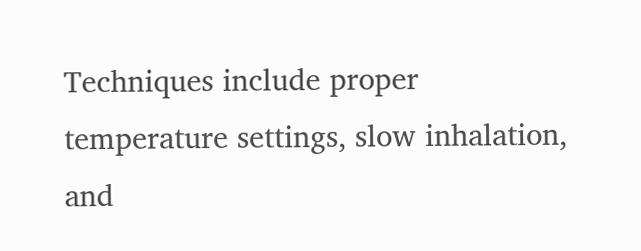Techniques include proper temperature settings, slow inhalation, and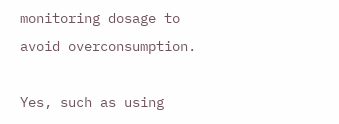monitoring dosage to avoid overconsumption.

Yes, such as using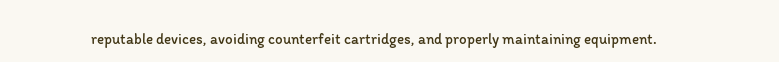reputable devices, avoiding counterfeit cartridges, and properly maintaining equipment.